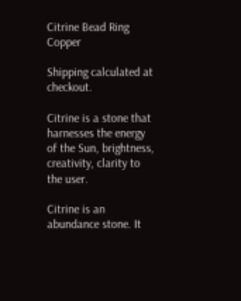Citrine Bead Ring Copper

Shipping calculated at checkout.

Citrine is a stone that harnesses the energy of the Sun, brightness, creativity, clarity to the user.

Citrine is an abundance stone. It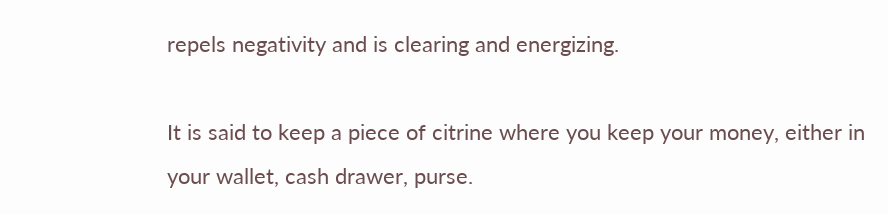repels negativity and is clearing and energizing.

It is said to keep a piece of citrine where you keep your money, either in your wallet, cash drawer, purse.